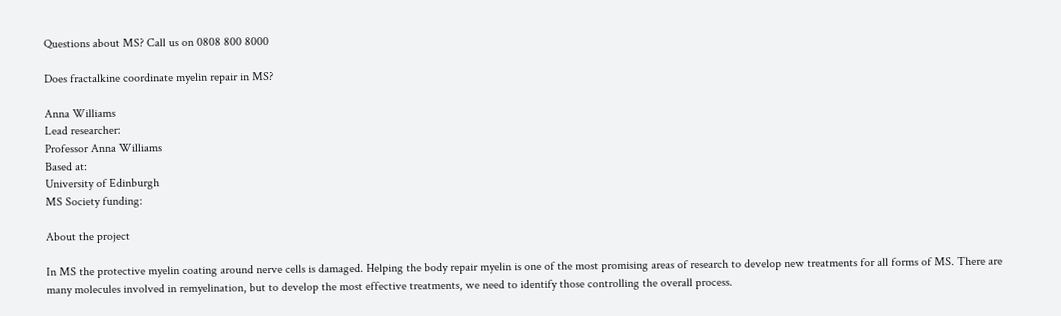Questions about MS? Call us on 0808 800 8000

Does fractalkine coordinate myelin repair in MS?

Anna Williams
Lead researcher:
Professor Anna Williams
Based at:
University of Edinburgh
MS Society funding:

About the project

In MS the protective myelin coating around nerve cells is damaged. Helping the body repair myelin is one of the most promising areas of research to develop new treatments for all forms of MS. There are many molecules involved in remyelination, but to develop the most effective treatments, we need to identify those controlling the overall process.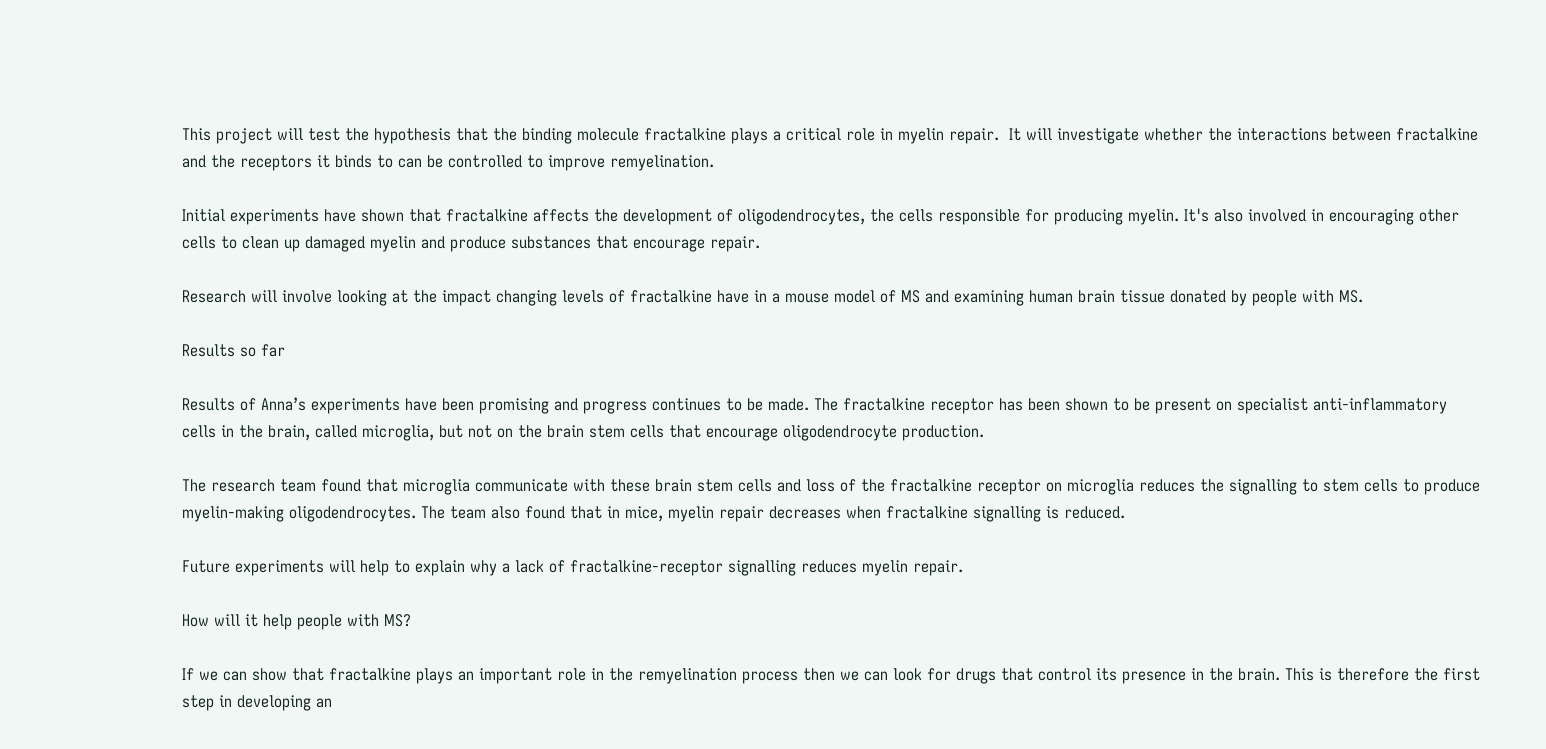This project will test the hypothesis that the binding molecule fractalkine plays a critical role in myelin repair.  It will investigate whether the interactions between fractalkine and the receptors it binds to can be controlled to improve remyelination.

Initial experiments have shown that fractalkine affects the development of oligodendrocytes, the cells responsible for producing myelin. It's also involved in encouraging other cells to clean up damaged myelin and produce substances that encourage repair.

Research will involve looking at the impact changing levels of fractalkine have in a mouse model of MS and examining human brain tissue donated by people with MS.

Results so far

Results of Anna’s experiments have been promising and progress continues to be made. The fractalkine receptor has been shown to be present on specialist anti-inflammatory cells in the brain, called microglia, but not on the brain stem cells that encourage oligodendrocyte production.

The research team found that microglia communicate with these brain stem cells and loss of the fractalkine receptor on microglia reduces the signalling to stem cells to produce myelin-making oligodendrocytes. The team also found that in mice, myelin repair decreases when fractalkine signalling is reduced.

Future experiments will help to explain why a lack of fractalkine-receptor signalling reduces myelin repair.

How will it help people with MS?

If we can show that fractalkine plays an important role in the remyelination process then we can look for drugs that control its presence in the brain. This is therefore the first step in developing an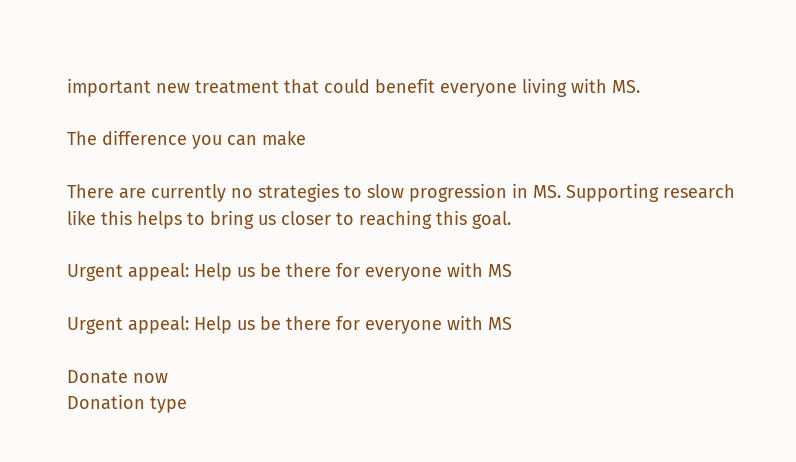important new treatment that could benefit everyone living with MS.

The difference you can make

There are currently no strategies to slow progression in MS. Supporting research like this helps to bring us closer to reaching this goal.

Urgent appeal: Help us be there for everyone with MS

Urgent appeal: Help us be there for everyone with MS

Donate now
Donation type